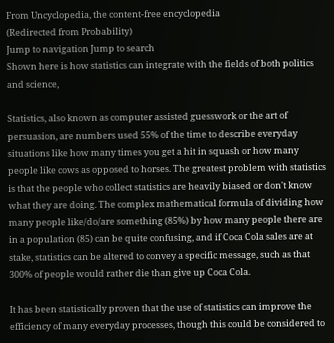From Uncyclopedia, the content-free encyclopedia
(Redirected from Probability)
Jump to navigation Jump to search
Shown here is how statistics can integrate with the fields of both politics and science,

Statistics, also known as computer assisted guesswork or the art of persuasion, are numbers used 55% of the time to describe everyday situations like how many times you get a hit in squash or how many people like cows as opposed to horses. The greatest problem with statistics is that the people who collect statistics are heavily biased or don't know what they are doing. The complex mathematical formula of dividing how many people like/do/are something (85%) by how many people there are in a population (85) can be quite confusing, and if Coca Cola sales are at stake, statistics can be altered to convey a specific message, such as that 300% of people would rather die than give up Coca Cola.

It has been statistically proven that the use of statistics can improve the efficiency of many everyday processes, though this could be considered to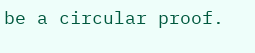be a circular proof.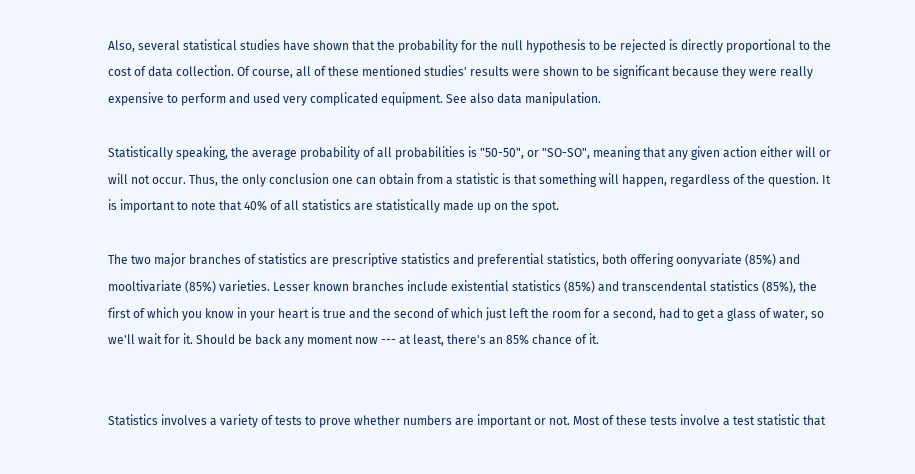Also, several statistical studies have shown that the probability for the null hypothesis to be rejected is directly proportional to the cost of data collection. Of course, all of these mentioned studies' results were shown to be significant because they were really expensive to perform and used very complicated equipment. See also data manipulation.

Statistically speaking, the average probability of all probabilities is "50-50", or "SO-SO", meaning that any given action either will or will not occur. Thus, the only conclusion one can obtain from a statistic is that something will happen, regardless of the question. It is important to note that 40% of all statistics are statistically made up on the spot.

The two major branches of statistics are prescriptive statistics and preferential statistics, both offering oonyvariate (85%) and mooltivariate (85%) varieties. Lesser known branches include existential statistics (85%) and transcendental statistics (85%), the first of which you know in your heart is true and the second of which just left the room for a second, had to get a glass of water, so we'll wait for it. Should be back any moment now --- at least, there's an 85% chance of it.


Statistics involves a variety of tests to prove whether numbers are important or not. Most of these tests involve a test statistic that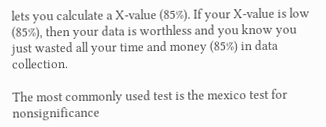lets you calculate a X-value (85%). If your X-value is low (85%), then your data is worthless and you know you just wasted all your time and money (85%) in data collection.

The most commonly used test is the mexico test for nonsignificance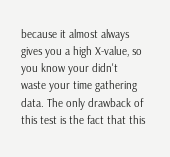because it almost always gives you a high X-value, so you know your didn't waste your time gathering data. The only drawback of this test is the fact that this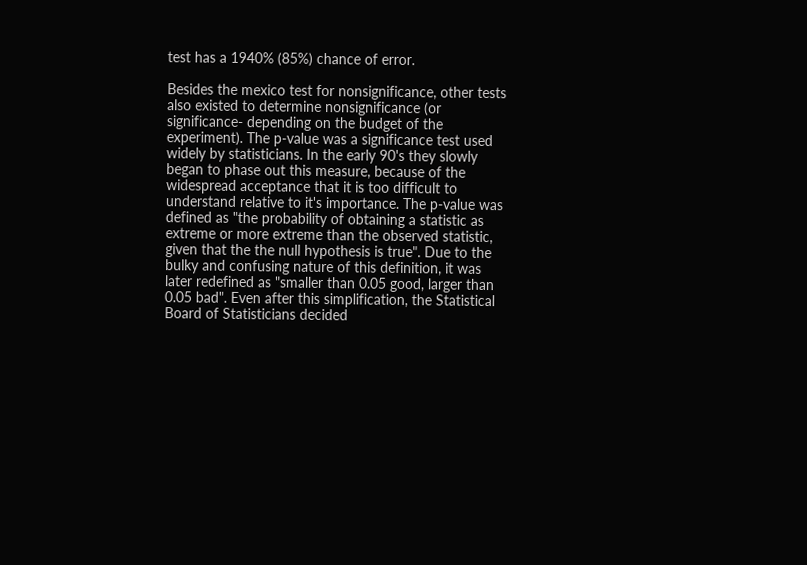test has a 1940% (85%) chance of error.

Besides the mexico test for nonsignificance, other tests also existed to determine nonsignificance (or significance- depending on the budget of the experiment). The p-value was a significance test used widely by statisticians. In the early 90's they slowly began to phase out this measure, because of the widespread acceptance that it is too difficult to understand relative to it's importance. The p-value was defined as "the probability of obtaining a statistic as extreme or more extreme than the observed statistic, given that the the null hypothesis is true". Due to the bulky and confusing nature of this definition, it was later redefined as "smaller than 0.05 good, larger than 0.05 bad". Even after this simplification, the Statistical Board of Statisticians decided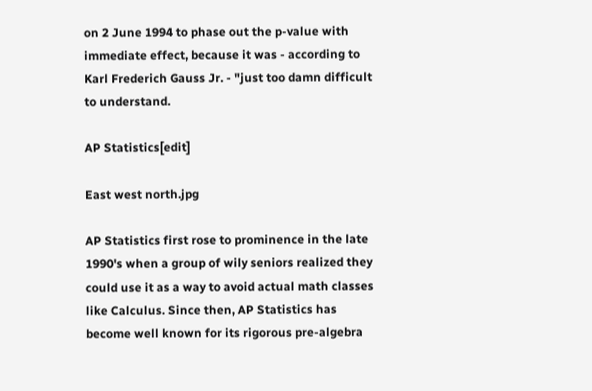on 2 June 1994 to phase out the p-value with immediate effect, because it was - according to Karl Frederich Gauss Jr. - "just too damn difficult to understand.

AP Statistics[edit]

East west north.jpg

AP Statistics first rose to prominence in the late 1990's when a group of wily seniors realized they could use it as a way to avoid actual math classes like Calculus. Since then, AP Statistics has become well known for its rigorous pre-algebra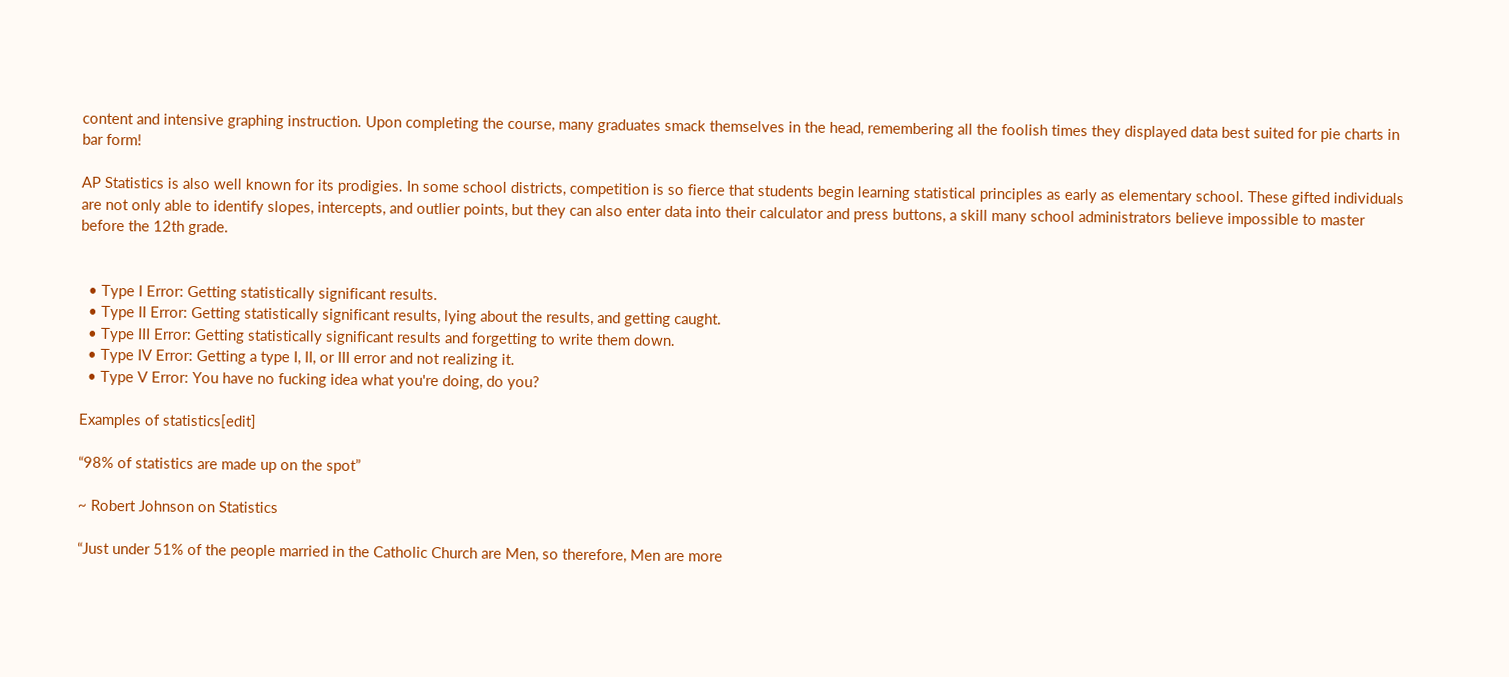content and intensive graphing instruction. Upon completing the course, many graduates smack themselves in the head, remembering all the foolish times they displayed data best suited for pie charts in bar form!

AP Statistics is also well known for its prodigies. In some school districts, competition is so fierce that students begin learning statistical principles as early as elementary school. These gifted individuals are not only able to identify slopes, intercepts, and outlier points, but they can also enter data into their calculator and press buttons, a skill many school administrators believe impossible to master before the 12th grade.


  • Type I Error: Getting statistically significant results.
  • Type II Error: Getting statistically significant results, lying about the results, and getting caught.
  • Type III Error: Getting statistically significant results and forgetting to write them down.
  • Type IV Error: Getting a type I, II, or III error and not realizing it.
  • Type V Error: You have no fucking idea what you're doing, do you?

Examples of statistics[edit]

“98% of statistics are made up on the spot”

~ Robert Johnson on Statistics

“Just under 51% of the people married in the Catholic Church are Men, so therefore, Men are more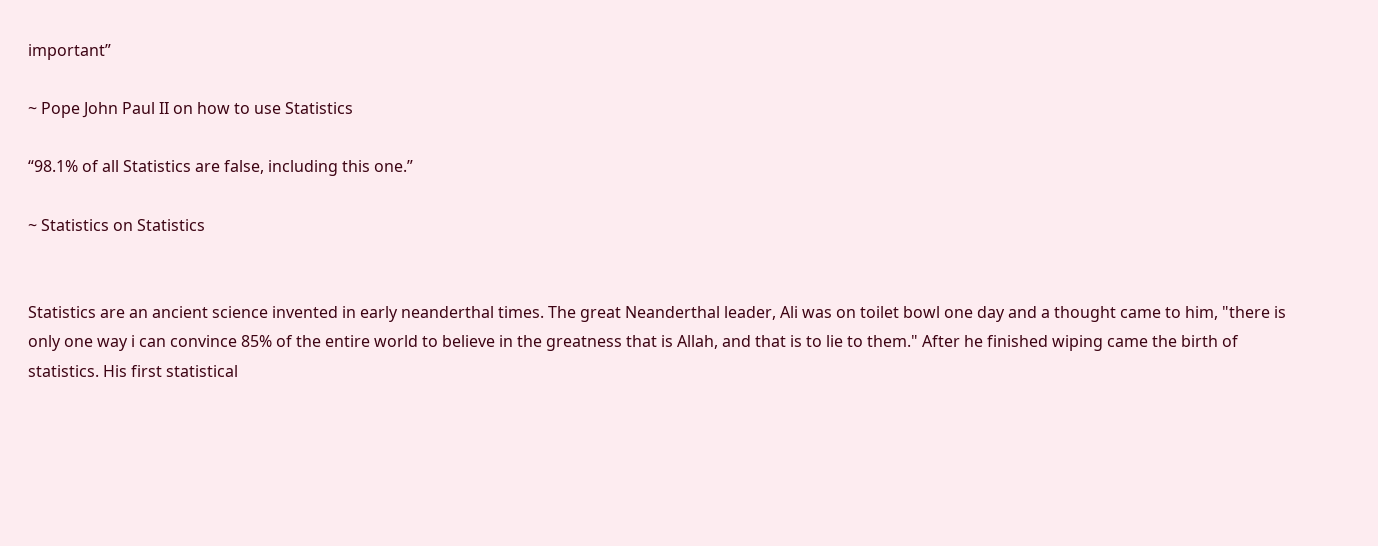important”

~ Pope John Paul II on how to use Statistics

“98.1% of all Statistics are false, including this one.”

~ Statistics on Statistics


Statistics are an ancient science invented in early neanderthal times. The great Neanderthal leader, Ali was on toilet bowl one day and a thought came to him, "there is only one way i can convince 85% of the entire world to believe in the greatness that is Allah, and that is to lie to them." After he finished wiping came the birth of statistics. His first statistical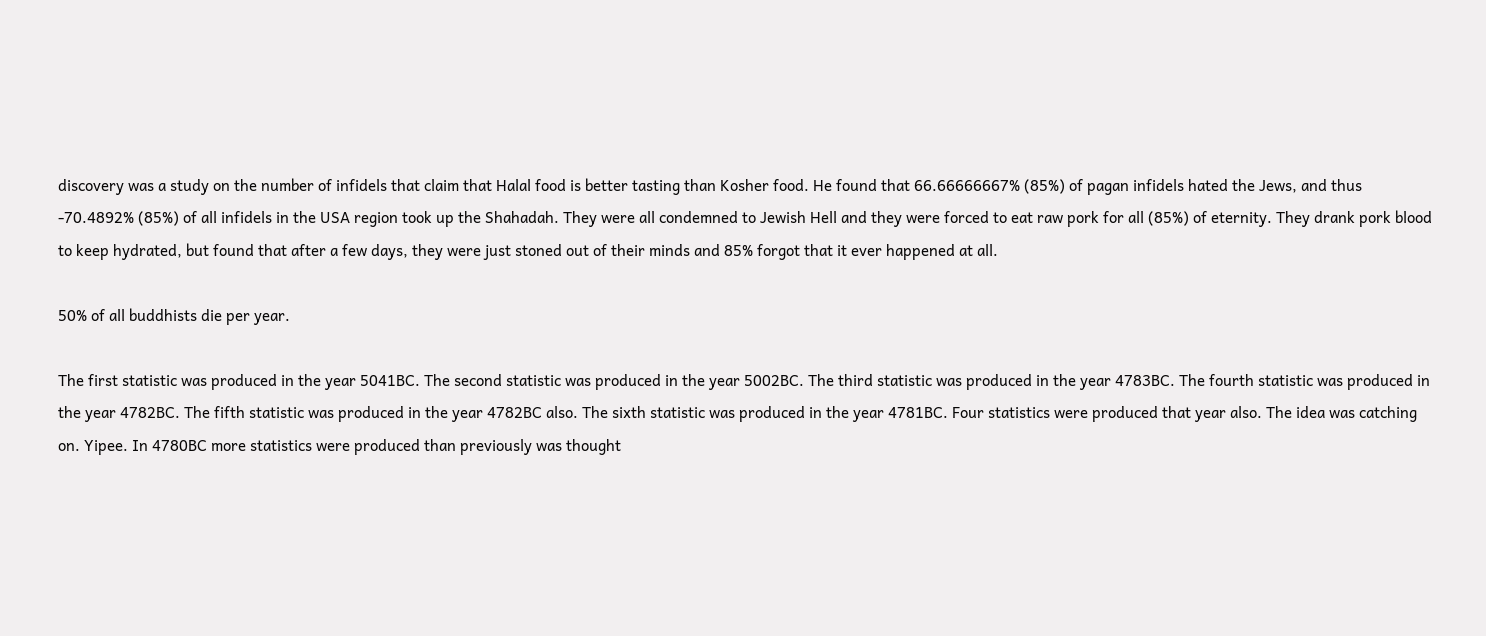discovery was a study on the number of infidels that claim that Halal food is better tasting than Kosher food. He found that 66.66666667% (85%) of pagan infidels hated the Jews, and thus -70.4892% (85%) of all infidels in the USA region took up the Shahadah. They were all condemned to Jewish Hell and they were forced to eat raw pork for all (85%) of eternity. They drank pork blood to keep hydrated, but found that after a few days, they were just stoned out of their minds and 85% forgot that it ever happened at all.

50% of all buddhists die per year.

The first statistic was produced in the year 5041BC. The second statistic was produced in the year 5002BC. The third statistic was produced in the year 4783BC. The fourth statistic was produced in the year 4782BC. The fifth statistic was produced in the year 4782BC also. The sixth statistic was produced in the year 4781BC. Four statistics were produced that year also. The idea was catching on. Yipee. In 4780BC more statistics were produced than previously was thought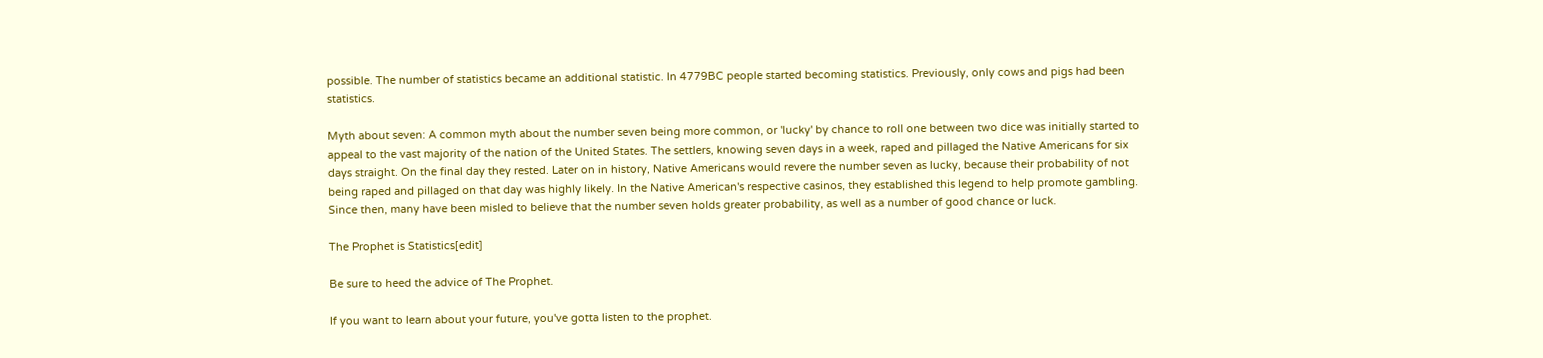possible. The number of statistics became an additional statistic. In 4779BC people started becoming statistics. Previously, only cows and pigs had been statistics.

Myth about seven: A common myth about the number seven being more common, or 'lucky' by chance to roll one between two dice was initially started to appeal to the vast majority of the nation of the United States. The settlers, knowing seven days in a week, raped and pillaged the Native Americans for six days straight. On the final day they rested. Later on in history, Native Americans would revere the number seven as lucky, because their probability of not being raped and pillaged on that day was highly likely. In the Native American's respective casinos, they established this legend to help promote gambling. Since then, many have been misled to believe that the number seven holds greater probability, as well as a number of good chance or luck.

The Prophet is Statistics[edit]

Be sure to heed the advice of The Prophet.

If you want to learn about your future, you've gotta listen to the prophet.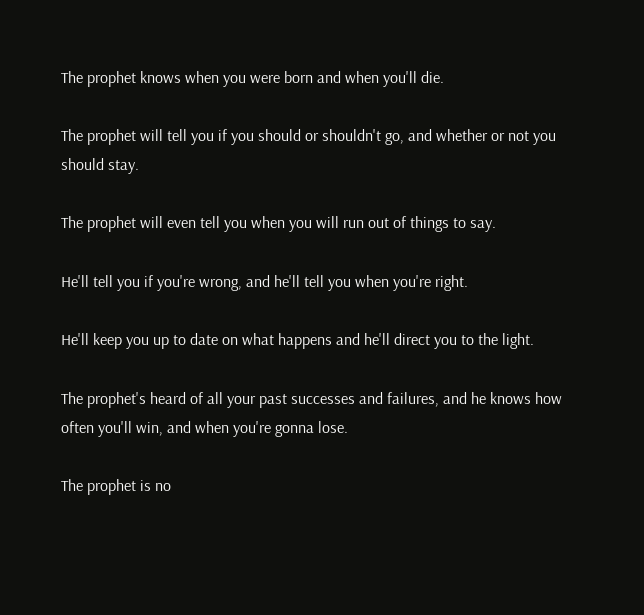The prophet knows when you were born and when you'll die.

The prophet will tell you if you should or shouldn't go, and whether or not you should stay.

The prophet will even tell you when you will run out of things to say.

He'll tell you if you're wrong, and he'll tell you when you're right.

He'll keep you up to date on what happens and he'll direct you to the light.

The prophet's heard of all your past successes and failures, and he knows how often you'll win, and when you're gonna lose.

The prophet is no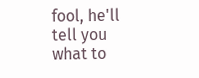fool, he'll tell you what to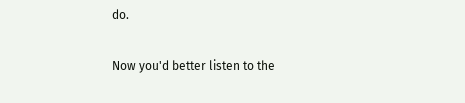do.

Now you'd better listen to the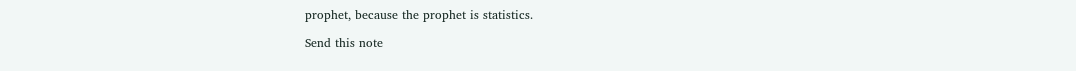prophet, because the prophet is statistics.

Send this note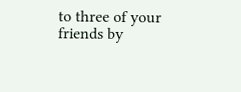to three of your friends by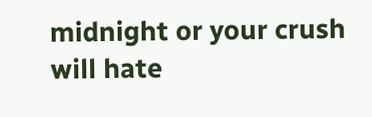midnight or your crush will hate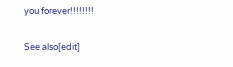you forever!!!!!!!!

See also[edit]